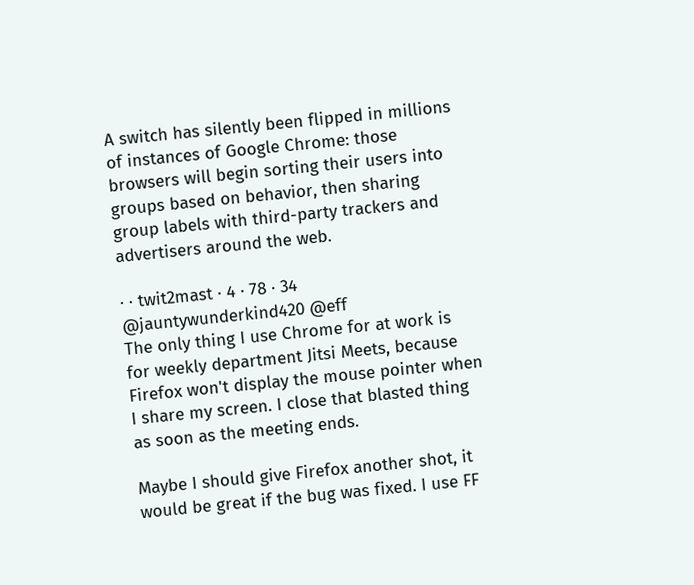A switch has silently been flipped in millions of instances of Google Chrome: those browsers will begin sorting their users into groups based on behavior, then sharing group labels with third-party trackers and advertisers around the web.

· · twit2mast · 4 · 78 · 34
@jauntywunderkind420 @eff
The only thing I use Chrome for at work is for weekly department Jitsi Meets, because Firefox won't display the mouse pointer when I share my screen. I close that blasted thing as soon as the meeting ends.

Maybe I should give Firefox another shot, it would be great if the bug was fixed. I use FF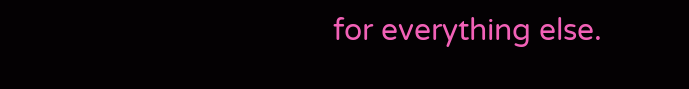for everything else.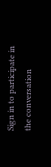Sign in to participate in the conversation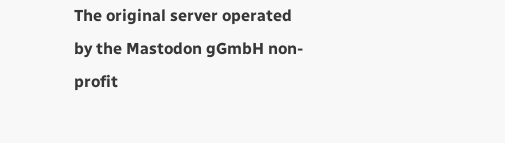The original server operated by the Mastodon gGmbH non-profit